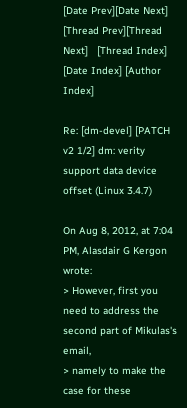[Date Prev][Date Next]   [Thread Prev][Thread Next]   [Thread Index] [Date Index] [Author Index]

Re: [dm-devel] [PATCH v2 1/2] dm: verity support data device offset (Linux 3.4.7)

On Aug 8, 2012, at 7:04 PM, Alasdair G Kergon wrote:
> However, first you need to address the second part of Mikulas's email,
> namely to make the case for these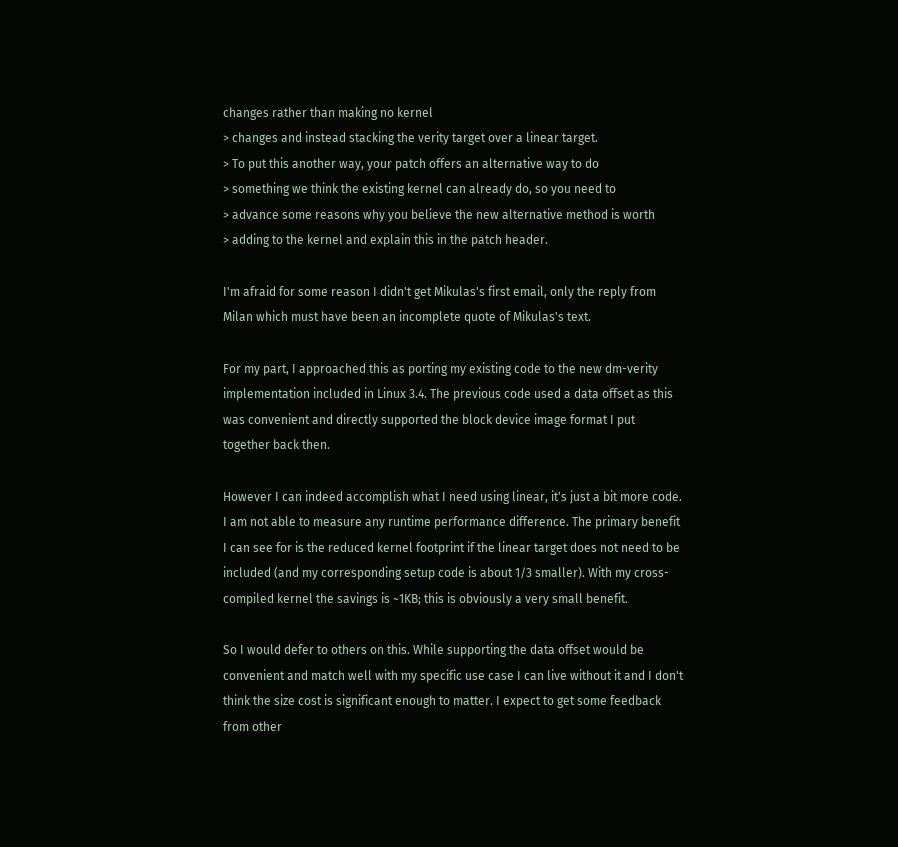changes rather than making no kernel
> changes and instead stacking the verity target over a linear target.
> To put this another way, your patch offers an alternative way to do
> something we think the existing kernel can already do, so you need to
> advance some reasons why you believe the new alternative method is worth
> adding to the kernel and explain this in the patch header.

I'm afraid for some reason I didn't get Mikulas's first email, only the reply from Milan which must have been an incomplete quote of Mikulas's text.

For my part, I approached this as porting my existing code to the new dm-verity implementation included in Linux 3.4. The previous code used a data offset as this was convenient and directly supported the block device image format I put together back then.

However I can indeed accomplish what I need using linear, it's just a bit more code. I am not able to measure any runtime performance difference. The primary benefit I can see for is the reduced kernel footprint if the linear target does not need to be included (and my corresponding setup code is about 1/3 smaller). With my cross-compiled kernel the savings is ~1KB; this is obviously a very small benefit.

So I would defer to others on this. While supporting the data offset would be convenient and match well with my specific use case I can live without it and I don't think the size cost is significant enough to matter. I expect to get some feedback from other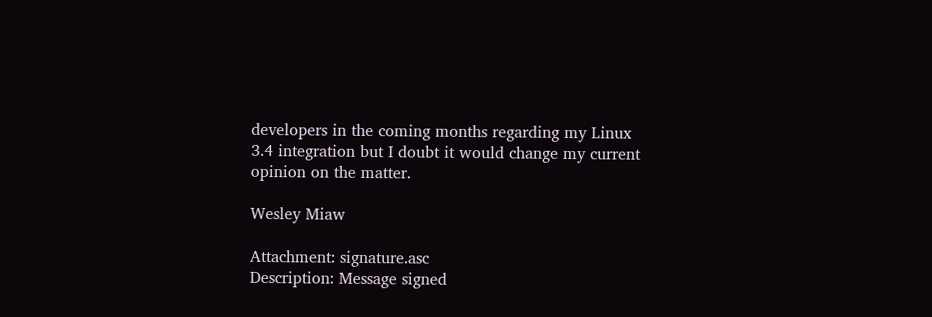developers in the coming months regarding my Linux 3.4 integration but I doubt it would change my current opinion on the matter.

Wesley Miaw

Attachment: signature.asc
Description: Message signed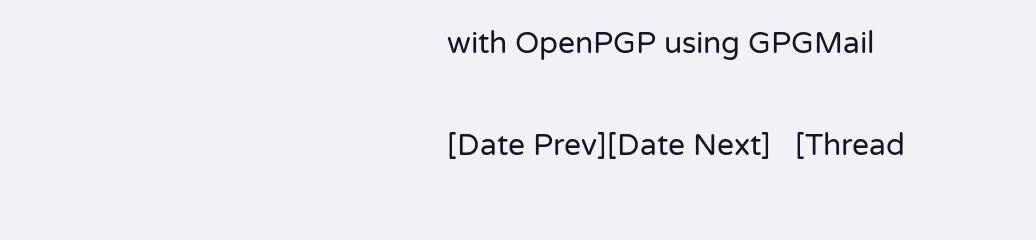with OpenPGP using GPGMail

[Date Prev][Date Next]   [Thread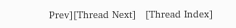Prev][Thread Next]   [Thread Index]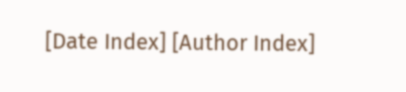[Date Index] [Author Index]